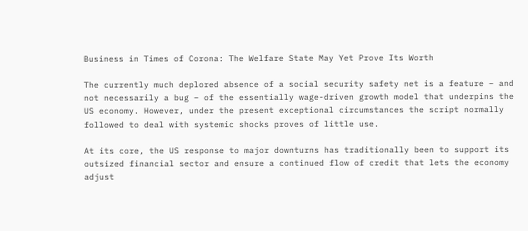Business in Times of Corona: The Welfare State May Yet Prove Its Worth

The currently much deplored absence of a social security safety net is a feature – and not necessarily a bug – of the essentially wage-driven growth model that underpins the US economy. However, under the present exceptional circumstances the script normally followed to deal with systemic shocks proves of little use.

At its core, the US response to major downturns has traditionally been to support its outsized financial sector and ensure a continued flow of credit that lets the economy adjust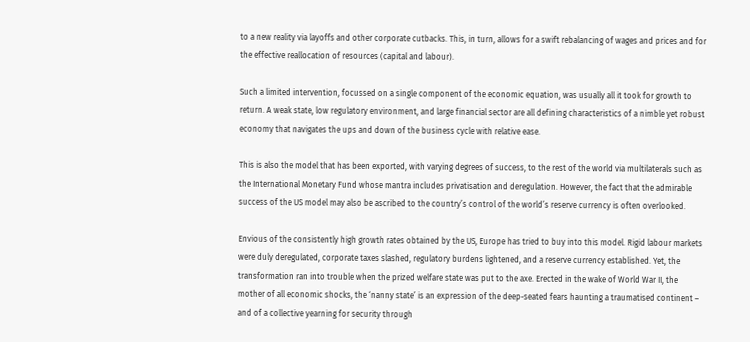to a new reality via layoffs and other corporate cutbacks. This, in turn, allows for a swift rebalancing of wages and prices and for the effective reallocation of resources (capital and labour).

Such a limited intervention, focussed on a single component of the economic equation, was usually all it took for growth to return. A weak state, low regulatory environment, and large financial sector are all defining characteristics of a nimble yet robust economy that navigates the ups and down of the business cycle with relative ease.

This is also the model that has been exported, with varying degrees of success, to the rest of the world via multilaterals such as the International Monetary Fund whose mantra includes privatisation and deregulation. However, the fact that the admirable success of the US model may also be ascribed to the country’s control of the world’s reserve currency is often overlooked.

Envious of the consistently high growth rates obtained by the US, Europe has tried to buy into this model. Rigid labour markets were duly deregulated, corporate taxes slashed, regulatory burdens lightened, and a reserve currency established. Yet, the transformation ran into trouble when the prized welfare state was put to the axe. Erected in the wake of World War II, the mother of all economic shocks, the ‘nanny state’ is an expression of the deep-seated fears haunting a traumatised continent – and of a collective yearning for security through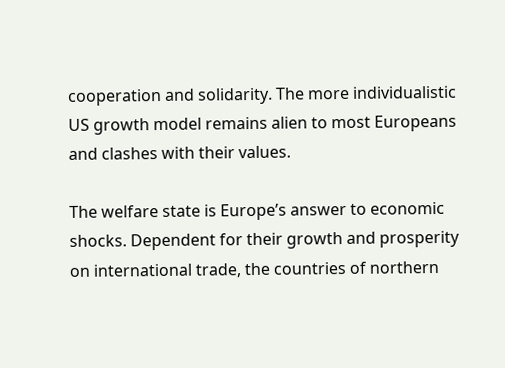cooperation and solidarity. The more individualistic US growth model remains alien to most Europeans and clashes with their values.

The welfare state is Europe’s answer to economic shocks. Dependent for their growth and prosperity on international trade, the countries of northern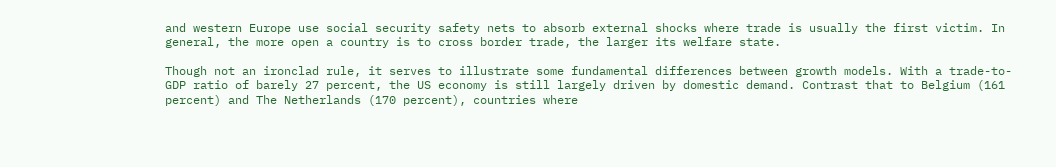and western Europe use social security safety nets to absorb external shocks where trade is usually the first victim. In general, the more open a country is to cross border trade, the larger its welfare state.

Though not an ironclad rule, it serves to illustrate some fundamental differences between growth models. With a trade-to-GDP ratio of barely 27 percent, the US economy is still largely driven by domestic demand. Contrast that to Belgium (161 percent) and The Netherlands (170 percent), countries where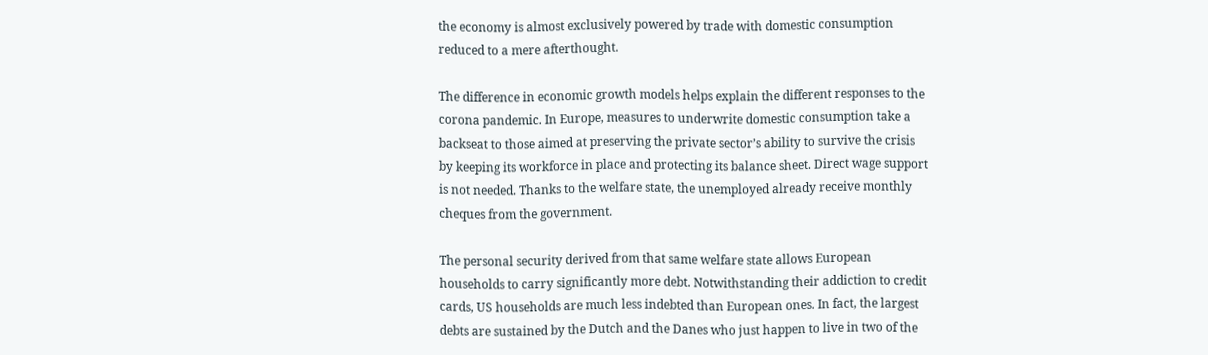the economy is almost exclusively powered by trade with domestic consumption reduced to a mere afterthought.

The difference in economic growth models helps explain the different responses to the corona pandemic. In Europe, measures to underwrite domestic consumption take a backseat to those aimed at preserving the private sector’s ability to survive the crisis by keeping its workforce in place and protecting its balance sheet. Direct wage support is not needed. Thanks to the welfare state, the unemployed already receive monthly cheques from the government.

The personal security derived from that same welfare state allows European households to carry significantly more debt. Notwithstanding their addiction to credit cards, US households are much less indebted than European ones. In fact, the largest debts are sustained by the Dutch and the Danes who just happen to live in two of the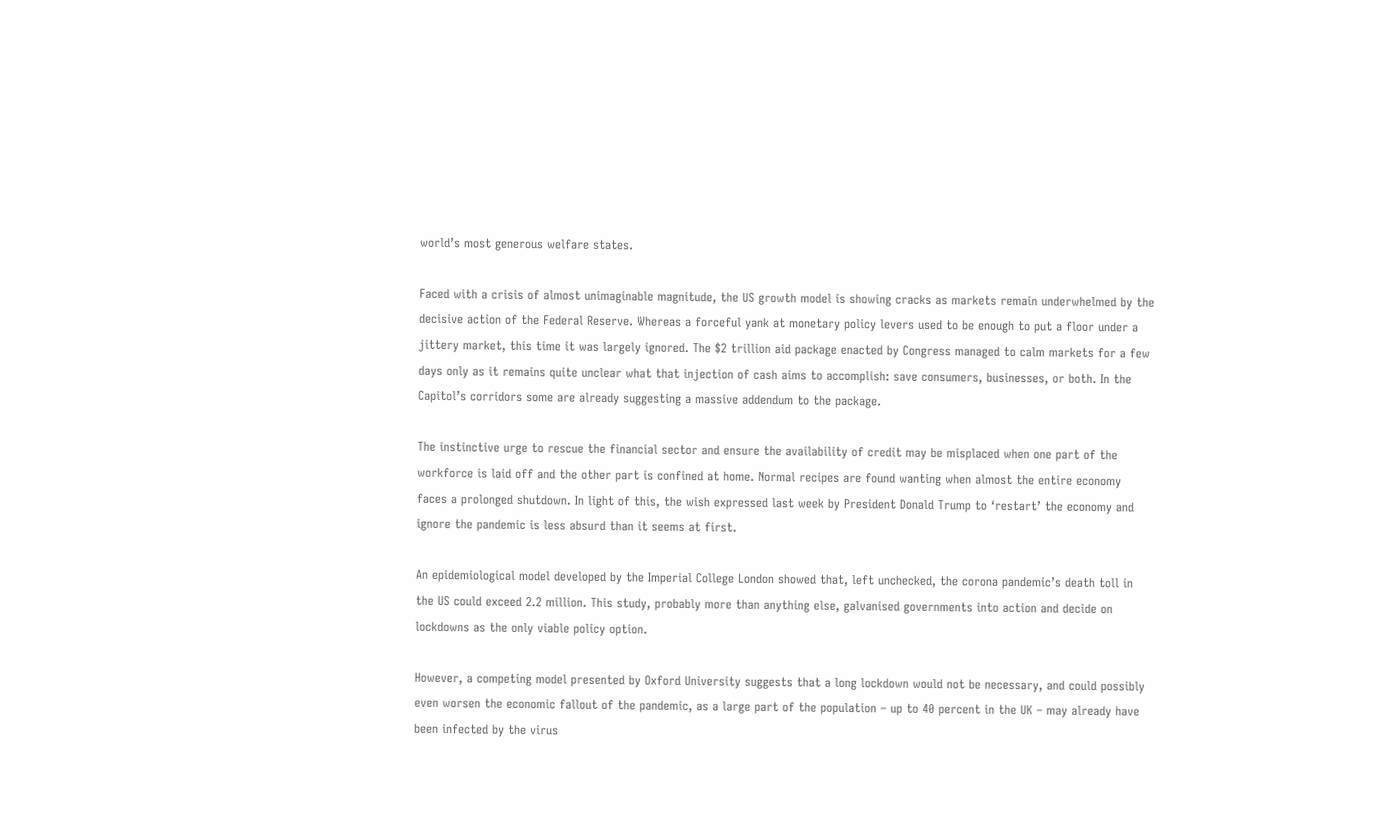world’s most generous welfare states.

Faced with a crisis of almost unimaginable magnitude, the US growth model is showing cracks as markets remain underwhelmed by the decisive action of the Federal Reserve. Whereas a forceful yank at monetary policy levers used to be enough to put a floor under a jittery market, this time it was largely ignored. The $2 trillion aid package enacted by Congress managed to calm markets for a few days only as it remains quite unclear what that injection of cash aims to accomplish: save consumers, businesses, or both. In the Capitol’s corridors some are already suggesting a massive addendum to the package.

The instinctive urge to rescue the financial sector and ensure the availability of credit may be misplaced when one part of the workforce is laid off and the other part is confined at home. Normal recipes are found wanting when almost the entire economy faces a prolonged shutdown. In light of this, the wish expressed last week by President Donald Trump to ‘restart’ the economy and ignore the pandemic is less absurd than it seems at first.

An epidemiological model developed by the Imperial College London showed that, left unchecked, the corona pandemic’s death toll in the US could exceed 2.2 million. This study, probably more than anything else, galvanised governments into action and decide on lockdowns as the only viable policy option.

However, a competing model presented by Oxford University suggests that a long lockdown would not be necessary, and could possibly even worsen the economic fallout of the pandemic, as a large part of the population – up to 40 percent in the UK – may already have been infected by the virus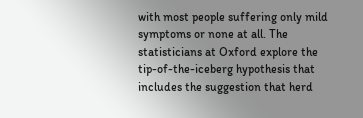with most people suffering only mild symptoms or none at all. The statisticians at Oxford explore the tip-of-the-iceberg hypothesis that includes the suggestion that herd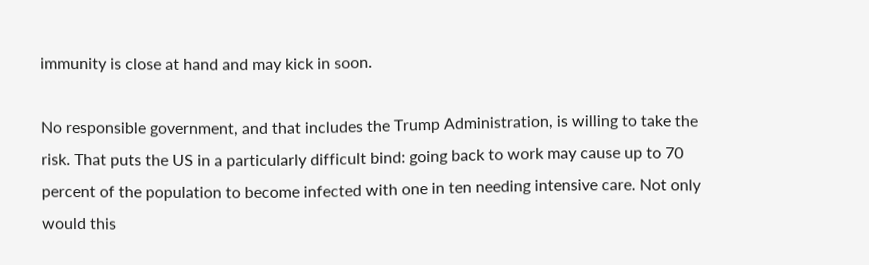immunity is close at hand and may kick in soon.

No responsible government, and that includes the Trump Administration, is willing to take the risk. That puts the US in a particularly difficult bind: going back to work may cause up to 70 percent of the population to become infected with one in ten needing intensive care. Not only would this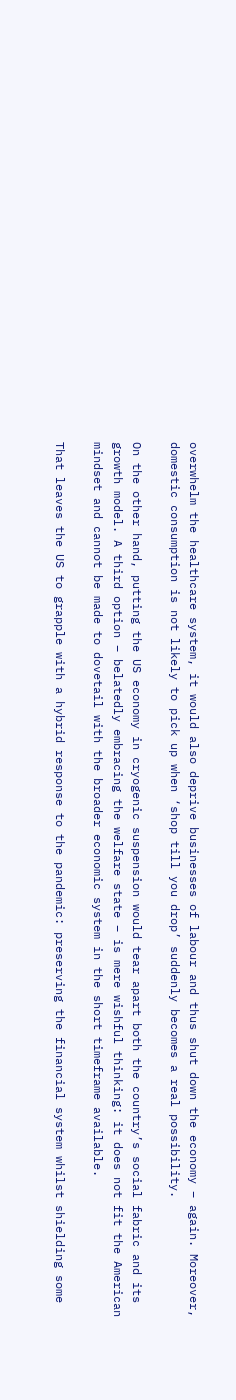overwhelm the healthcare system, it would also deprive businesses of labour and thus shut down the economy – again. Moreover, domestic consumption is not likely to pick up when ‘shop till you drop’ suddenly becomes a real possibility.

On the other hand, putting the US economy in cryogenic suspension would tear apart both the country’s social fabric and its growth model. A third option – belatedly embracing the welfare state – is mere wishful thinking: it does not fit the American mindset and cannot be made to dovetail with the broader economic system in the short timeframe available.

That leaves the US to grapple with a hybrid response to the pandemic: preserving the financial system whilst shielding some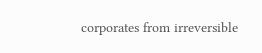corporates from irreversible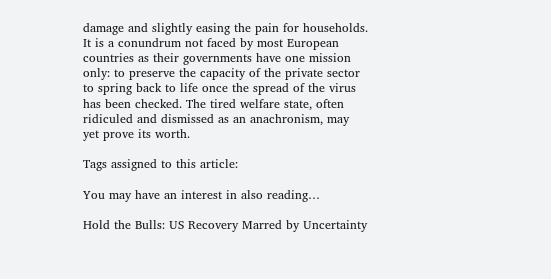damage and slightly easing the pain for households. It is a conundrum not faced by most European countries as their governments have one mission only: to preserve the capacity of the private sector to spring back to life once the spread of the virus has been checked. The tired welfare state, often ridiculed and dismissed as an anachronism, may yet prove its worth.

Tags assigned to this article:

You may have an interest in also reading…

Hold the Bulls: US Recovery Marred by Uncertainty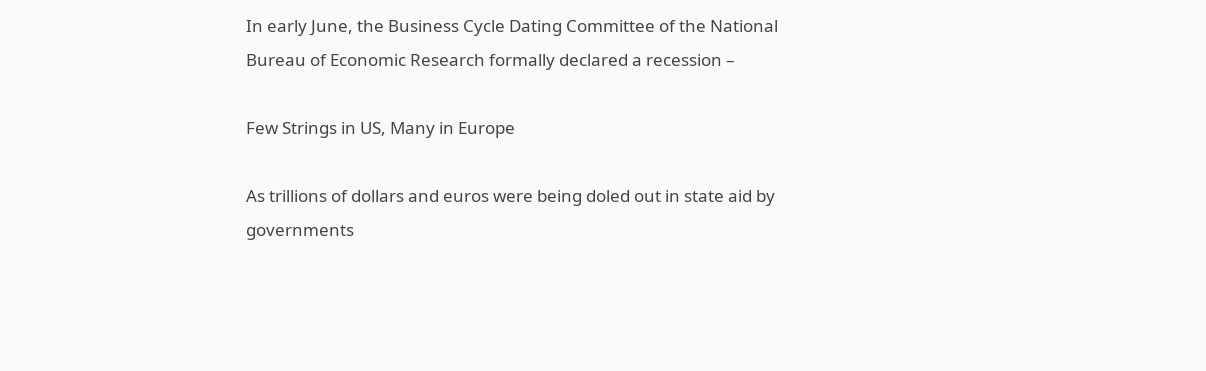In early June, the Business Cycle Dating Committee of the National Bureau of Economic Research formally declared a recession –

Few Strings in US, Many in Europe

As trillions of dollars and euros were being doled out in state aid by governments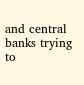and central banks trying to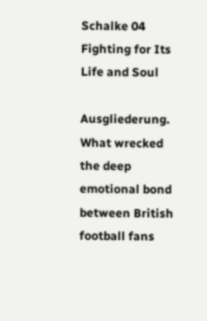Schalke 04 Fighting for Its Life and Soul

Ausgliederung. What wrecked the deep emotional bond between British football fans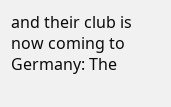and their club is now coming to Germany: The